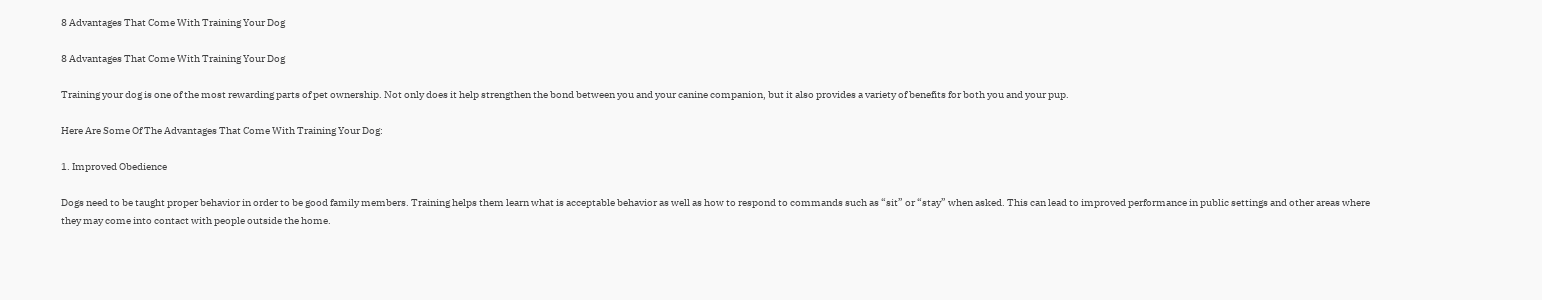8 Advantages That Come With Training Your Dog

8 Advantages That Come With Training Your Dog

Training your dog is one of the most rewarding parts of pet ownership. Not only does it help strengthen the bond between you and your canine companion, but it also provides a variety of benefits for both you and your pup.

Here Are Some Of The Advantages That Come With Training Your Dog:

1. Improved Obedience

Dogs need to be taught proper behavior in order to be good family members. Training helps them learn what is acceptable behavior as well as how to respond to commands such as “sit” or “stay” when asked. This can lead to improved performance in public settings and other areas where they may come into contact with people outside the home.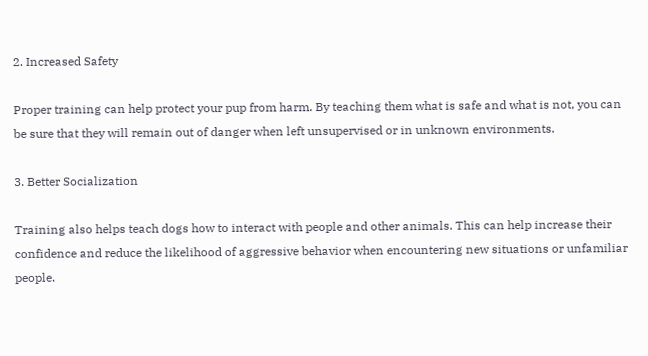2. Increased Safety

Proper training can help protect your pup from harm. By teaching them what is safe and what is not, you can be sure that they will remain out of danger when left unsupervised or in unknown environments.

3. Better Socialization

Training also helps teach dogs how to interact with people and other animals. This can help increase their confidence and reduce the likelihood of aggressive behavior when encountering new situations or unfamiliar people.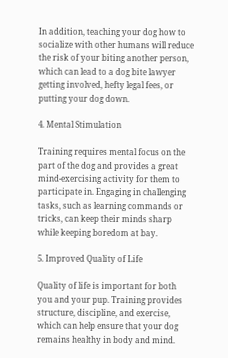In addition, teaching your dog how to socialize with other humans will reduce the risk of your biting another person, which can lead to a dog bite lawyer getting involved, hefty legal fees, or putting your dog down.

4. Mental Stimulation

Training requires mental focus on the part of the dog and provides a great mind-exercising activity for them to participate in. Engaging in challenging tasks, such as learning commands or tricks, can keep their minds sharp while keeping boredom at bay.

5. Improved Quality of Life

Quality of life is important for both you and your pup. Training provides structure, discipline, and exercise, which can help ensure that your dog remains healthy in body and mind.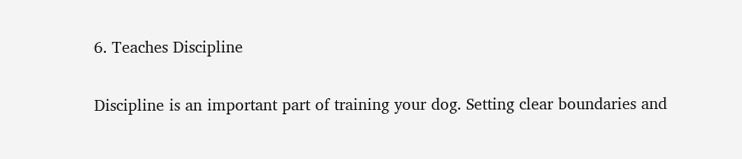6. Teaches Discipline

Discipline is an important part of training your dog. Setting clear boundaries and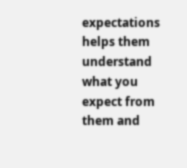expectations helps them understand what you expect from them and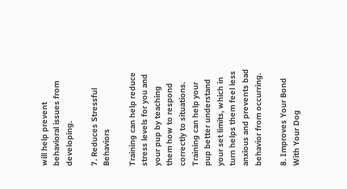will help prevent behavioral issues from developing.

7. Reduces Stressful Behaviors

Training can help reduce stress levels for you and your pup by teaching them how to respond correctly to situations. Training can help your pup better understand your set limits, which in turn helps them feel less anxious and prevents bad behavior from occurring.

8. Improves Your Bond With Your Dog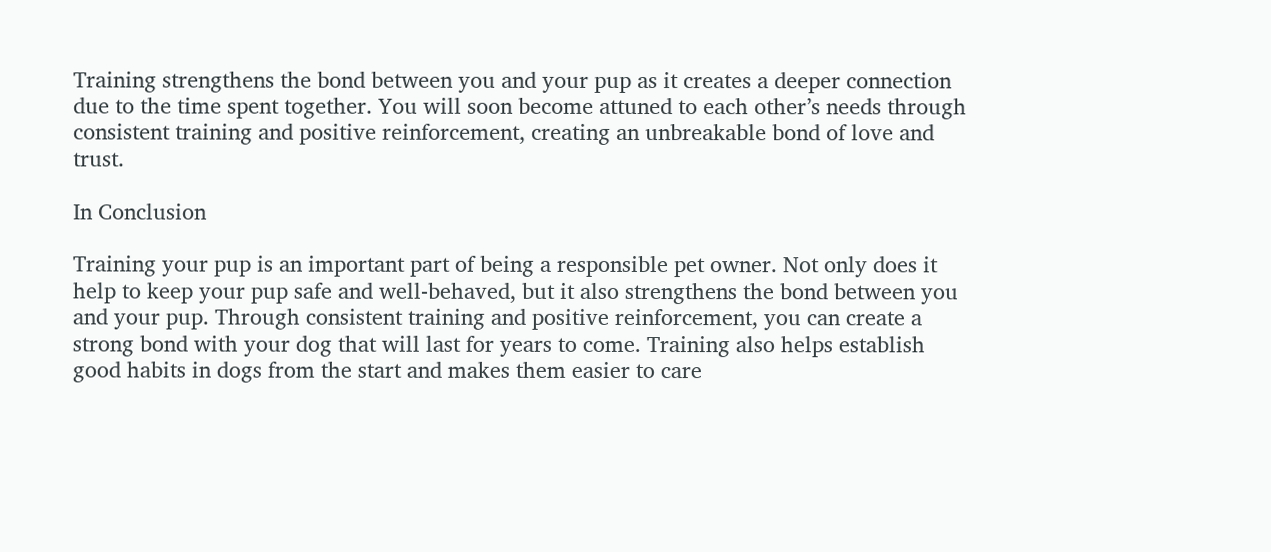Training strengthens the bond between you and your pup as it creates a deeper connection due to the time spent together. You will soon become attuned to each other’s needs through consistent training and positive reinforcement, creating an unbreakable bond of love and trust.

In Conclusion

Training your pup is an important part of being a responsible pet owner. Not only does it help to keep your pup safe and well-behaved, but it also strengthens the bond between you and your pup. Through consistent training and positive reinforcement, you can create a strong bond with your dog that will last for years to come. Training also helps establish good habits in dogs from the start and makes them easier to care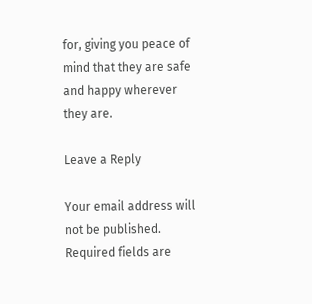for, giving you peace of mind that they are safe and happy wherever they are.

Leave a Reply

Your email address will not be published. Required fields are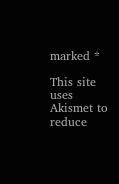marked *

This site uses Akismet to reduce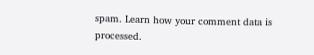spam. Learn how your comment data is processed.